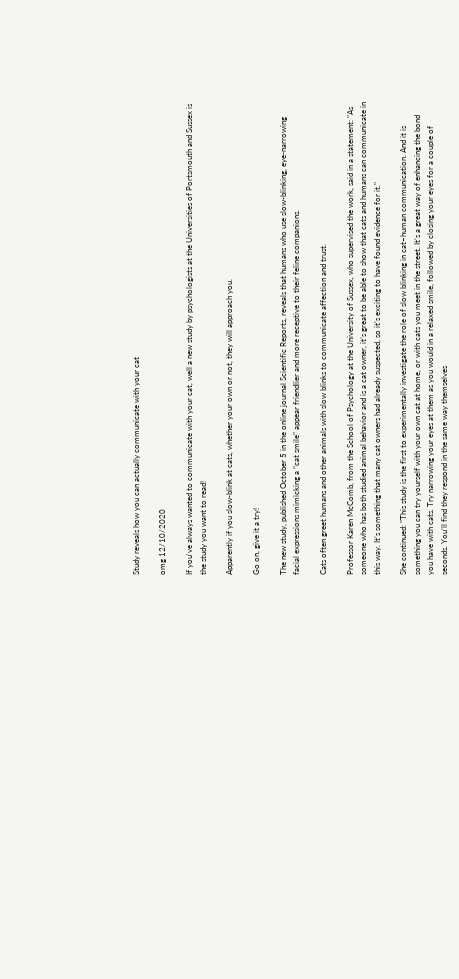Study reveals how you can actually communicate with your cat

omg 12/10/2020

If you've always wanted to communicate with your cat, well a new study by psychologists at the Universities of Portsmouth and Sussex is the study you want to read!

Apparently if you slow-blink at cats, whether your own or not, they will approach you.

Go on, give it a try!

The new study, published October 5 in the online journal Scientific Reports, reveals that humans who use slow-blinking, eye-narrowing facial expressions mimicking a "cat smile" appear friendlier and more receptive to their feline companions.

Cats often greet humans and other animals with slow blinks to communicate affection and trust.

Professor Karen McComb, from the School of Psychology at the University of Sussex, who supervised the work, said in a statement: "As someone who has both studied animal behavior and is a cat owner, it’s great to be able to show that cats and humans can communicate in this way. It’s something that many cat owners had already suspected, so it’s exciting to have found evidence for it."

She continued: "This study is the first to experimentally investigate the role of slow blinking in cat–human communication. And it is something you can try yourself with your own cat at home, or with cats you meet in the street. It’s a great way of enhancing the bond you have with cats. Try narrowing your eyes at them as you would in a relaxed smile, followed by closing your eyes for a couple of seconds. You’ll find they respond in the same way themselves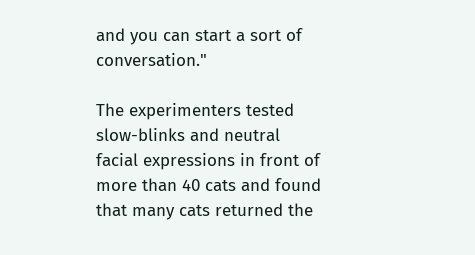and you can start a sort of conversation."

The experimenters tested slow-blinks and neutral facial expressions in front of more than 40 cats and found that many cats returned the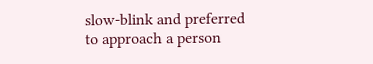slow-blink and preferred to approach a person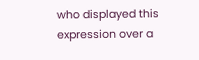who displayed this expression over a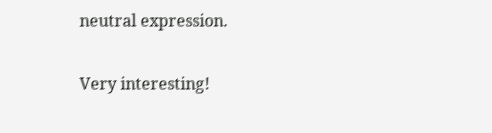neutral expression.

Very interesting!